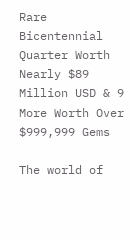Rare Bicentennial Quarter Worth Nearly $89 Million USD & 9 More Worth Over $999,999 Gems

The world of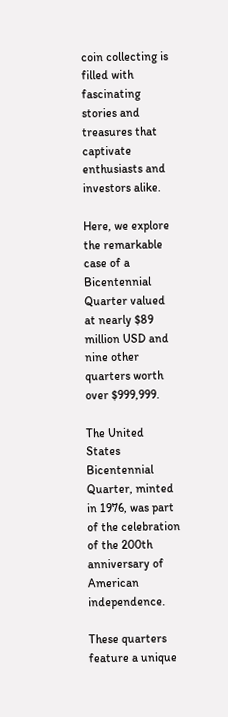coin collecting is filled with fascinating stories and treasures that captivate enthusiasts and investors alike.

Here, we explore the remarkable case of a Bicentennial Quarter valued at nearly $89 million USD and nine other quarters worth over $999,999.

The United States Bicentennial Quarter, minted in 1976, was part of the celebration of the 200th anniversary of American independence.

These quarters feature a unique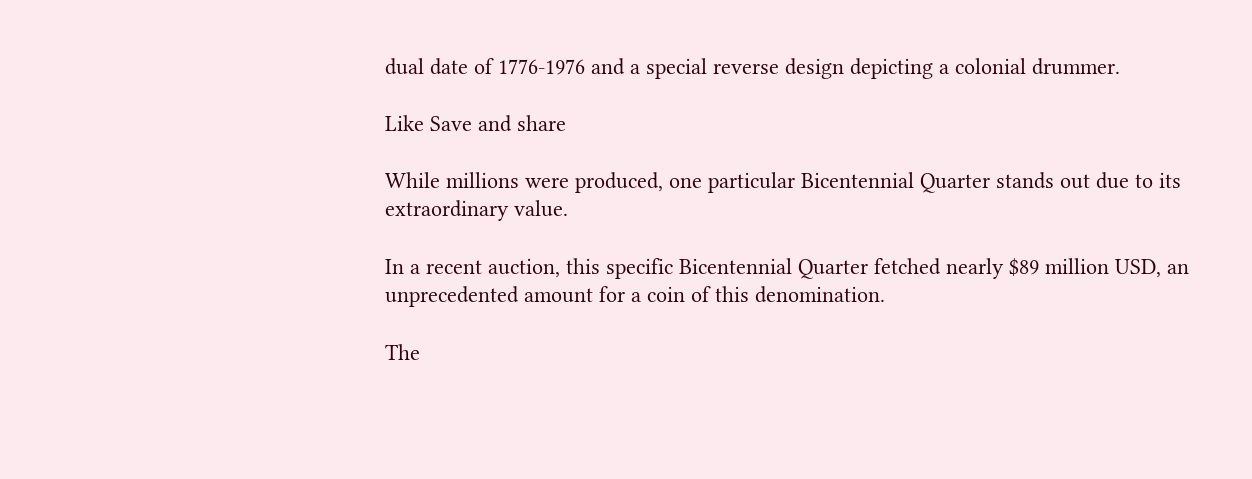dual date of 1776-1976 and a special reverse design depicting a colonial drummer.

Like Save and share

While millions were produced, one particular Bicentennial Quarter stands out due to its extraordinary value.

In a recent auction, this specific Bicentennial Quarter fetched nearly $89 million USD, an unprecedented amount for a coin of this denomination.

The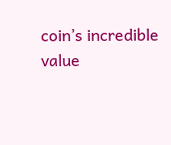coin’s incredible value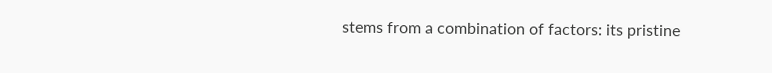stems from a combination of factors: its pristine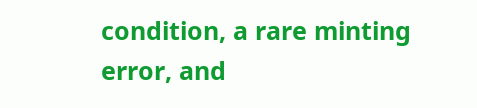condition, a rare minting error, and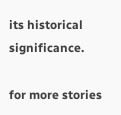its historical significance.

for more stories